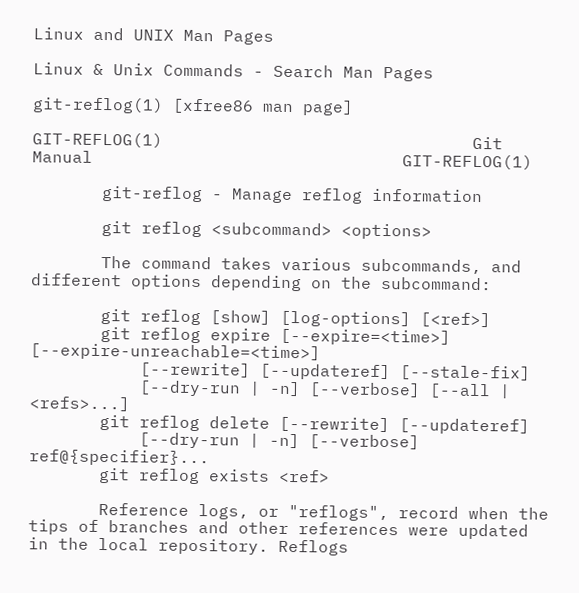Linux and UNIX Man Pages

Linux & Unix Commands - Search Man Pages

git-reflog(1) [xfree86 man page]

GIT-REFLOG(1)                               Git Manual                               GIT-REFLOG(1)

       git-reflog - Manage reflog information

       git reflog <subcommand> <options>

       The command takes various subcommands, and different options depending on the subcommand:

       git reflog [show] [log-options] [<ref>]
       git reflog expire [--expire=<time>] [--expire-unreachable=<time>]
           [--rewrite] [--updateref] [--stale-fix]
           [--dry-run | -n] [--verbose] [--all | <refs>...]
       git reflog delete [--rewrite] [--updateref]
           [--dry-run | -n] [--verbose] ref@{specifier}...
       git reflog exists <ref>

       Reference logs, or "reflogs", record when the tips of branches and other references were updated in the local repository. Reflogs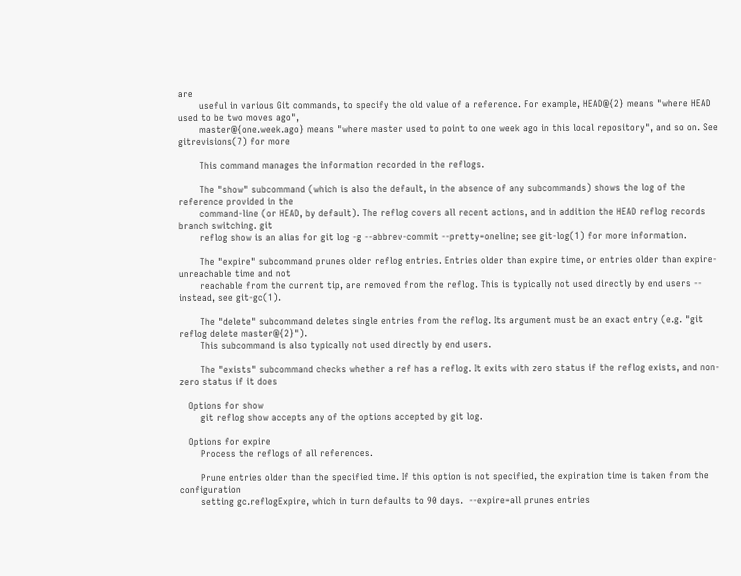are
       useful in various Git commands, to specify the old value of a reference. For example, HEAD@{2} means "where HEAD used to be two moves ago",
       master@{one.week.ago} means "where master used to point to one week ago in this local repository", and so on. See gitrevisions(7) for more

       This command manages the information recorded in the reflogs.

       The "show" subcommand (which is also the default, in the absence of any subcommands) shows the log of the reference provided in the
       command-line (or HEAD, by default). The reflog covers all recent actions, and in addition the HEAD reflog records branch switching. git
       reflog show is an alias for git log -g --abbrev-commit --pretty=oneline; see git-log(1) for more information.

       The "expire" subcommand prunes older reflog entries. Entries older than expire time, or entries older than expire-unreachable time and not
       reachable from the current tip, are removed from the reflog. This is typically not used directly by end users -- instead, see git-gc(1).

       The "delete" subcommand deletes single entries from the reflog. Its argument must be an exact entry (e.g. "git reflog delete master@{2}").
       This subcommand is also typically not used directly by end users.

       The "exists" subcommand checks whether a ref has a reflog. It exits with zero status if the reflog exists, and non-zero status if it does

   Options for show
       git reflog show accepts any of the options accepted by git log.

   Options for expire
       Process the reflogs of all references.

       Prune entries older than the specified time. If this option is not specified, the expiration time is taken from the configuration
       setting gc.reflogExpire, which in turn defaults to 90 days.  --expire=all prunes entries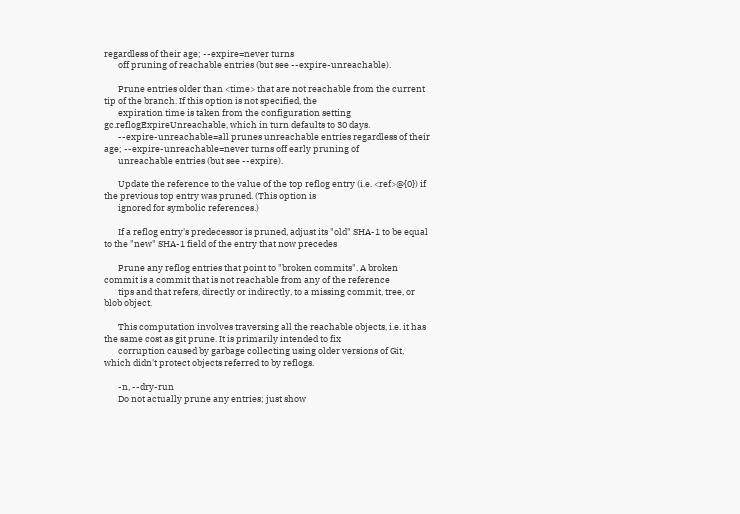regardless of their age; --expire=never turns
       off pruning of reachable entries (but see --expire-unreachable).

       Prune entries older than <time> that are not reachable from the current tip of the branch. If this option is not specified, the
       expiration time is taken from the configuration setting gc.reflogExpireUnreachable, which in turn defaults to 30 days.
       --expire-unreachable=all prunes unreachable entries regardless of their age; --expire-unreachable=never turns off early pruning of
       unreachable entries (but see --expire).

       Update the reference to the value of the top reflog entry (i.e. <ref>@{0}) if the previous top entry was pruned. (This option is
       ignored for symbolic references.)

       If a reflog entry's predecessor is pruned, adjust its "old" SHA-1 to be equal to the "new" SHA-1 field of the entry that now precedes

       Prune any reflog entries that point to "broken commits". A broken commit is a commit that is not reachable from any of the reference
       tips and that refers, directly or indirectly, to a missing commit, tree, or blob object.

       This computation involves traversing all the reachable objects, i.e. it has the same cost as git prune. It is primarily intended to fix
       corruption caused by garbage collecting using older versions of Git, which didn't protect objects referred to by reflogs.

       -n, --dry-run
       Do not actually prune any entries; just show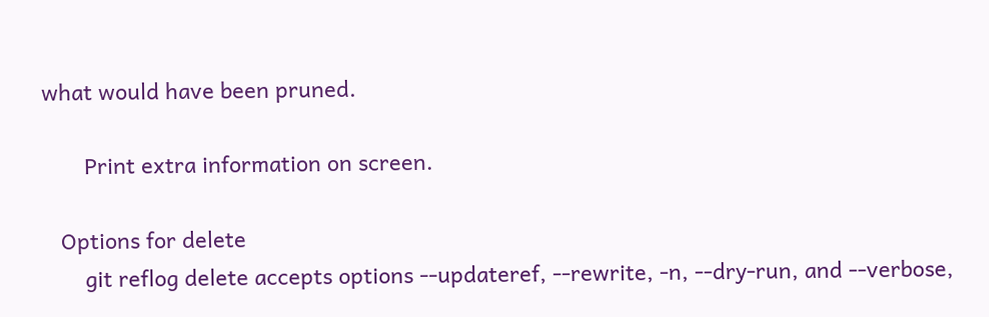what would have been pruned.

       Print extra information on screen.

   Options for delete
       git reflog delete accepts options --updateref, --rewrite, -n, --dry-run, and --verbose,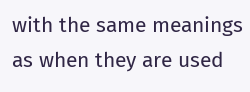with the same meanings as when they are used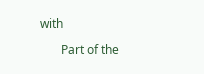with

       Part of the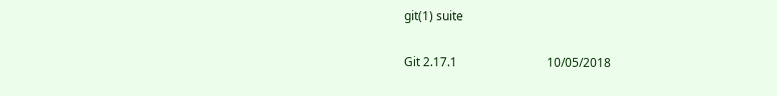git(1) suite

Git 2.17.1                              10/05/2018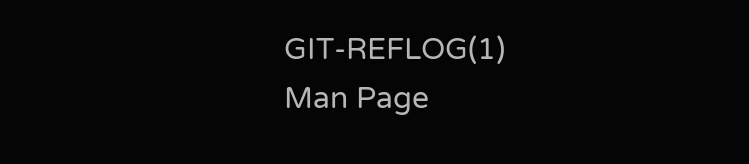GIT-REFLOG(1)
Man Page